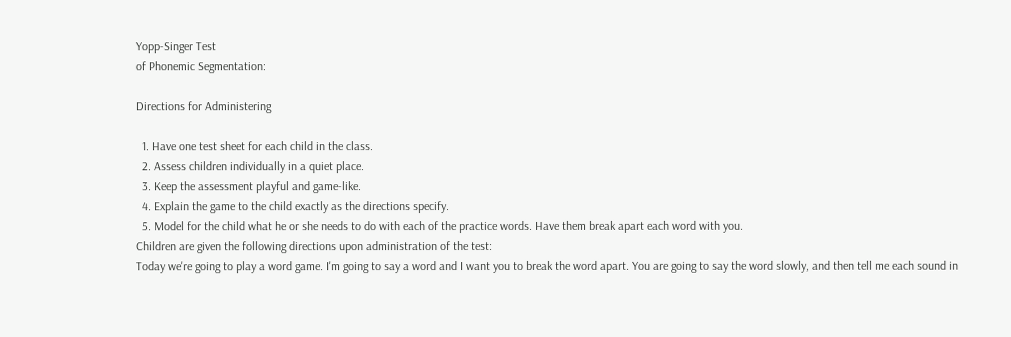Yopp-Singer Test
of Phonemic Segmentation:

Directions for Administering

  1. Have one test sheet for each child in the class.
  2. Assess children individually in a quiet place.
  3. Keep the assessment playful and game-like.
  4. Explain the game to the child exactly as the directions specify.
  5. Model for the child what he or she needs to do with each of the practice words. Have them break apart each word with you.
Children are given the following directions upon administration of the test:
Today we're going to play a word game. I'm going to say a word and I want you to break the word apart. You are going to say the word slowly, and then tell me each sound in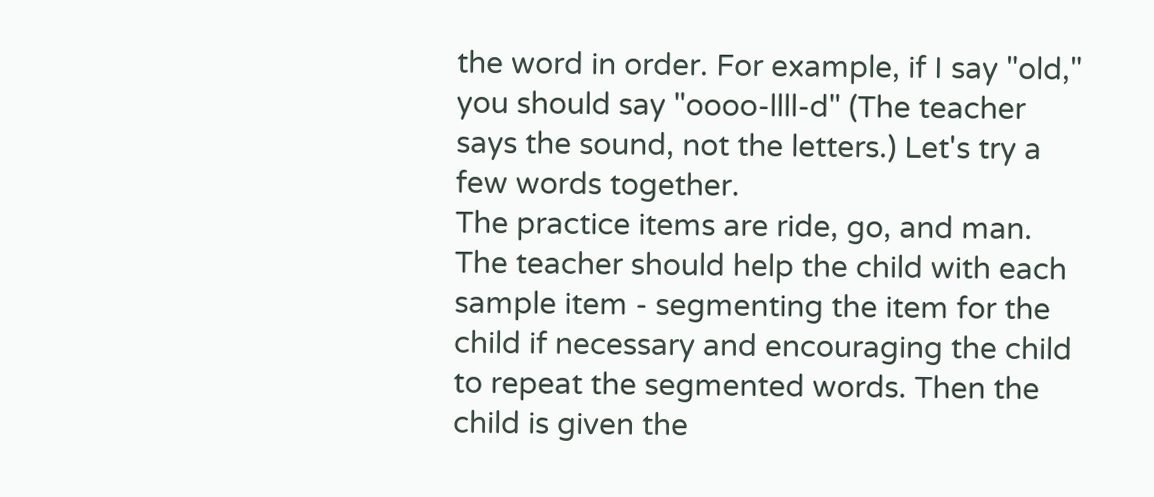the word in order. For example, if I say "old," you should say "oooo-llll-d" (The teacher says the sound, not the letters.) Let's try a few words together.
The practice items are ride, go, and man. The teacher should help the child with each sample item - segmenting the item for the child if necessary and encouraging the child to repeat the segmented words. Then the child is given the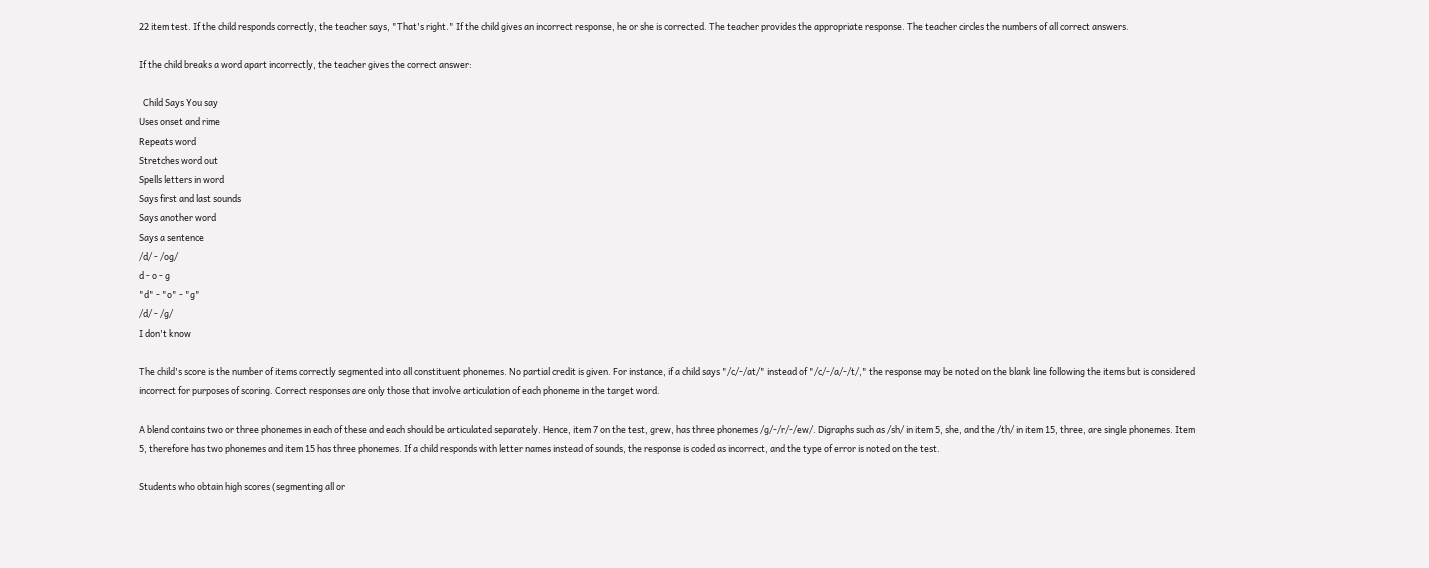22 item test. If the child responds correctly, the teacher says, "That's right." If the child gives an incorrect response, he or she is corrected. The teacher provides the appropriate response. The teacher circles the numbers of all correct answers.

If the child breaks a word apart incorrectly, the teacher gives the correct answer:

  Child Says You say
Uses onset and rime
Repeats word
Stretches word out
Spells letters in word
Says first and last sounds
Says another word
Says a sentence
/d/ - /og/
d - o - g
"d" - "o" - "g"
/d/ - /g/
I don't know

The child's score is the number of items correctly segmented into all constituent phonemes. No partial credit is given. For instance, if a child says "/c/-/at/" instead of "/c/-/a/-/t/," the response may be noted on the blank line following the items but is considered incorrect for purposes of scoring. Correct responses are only those that involve articulation of each phoneme in the target word.

A blend contains two or three phonemes in each of these and each should be articulated separately. Hence, item 7 on the test, grew, has three phonemes /g/-/r/-/ew/. Digraphs such as /sh/ in item 5, she, and the /th/ in item 15, three, are single phonemes. Item 5, therefore has two phonemes and item 15 has three phonemes. If a child responds with letter names instead of sounds, the response is coded as incorrect, and the type of error is noted on the test.

Students who obtain high scores (segmenting all or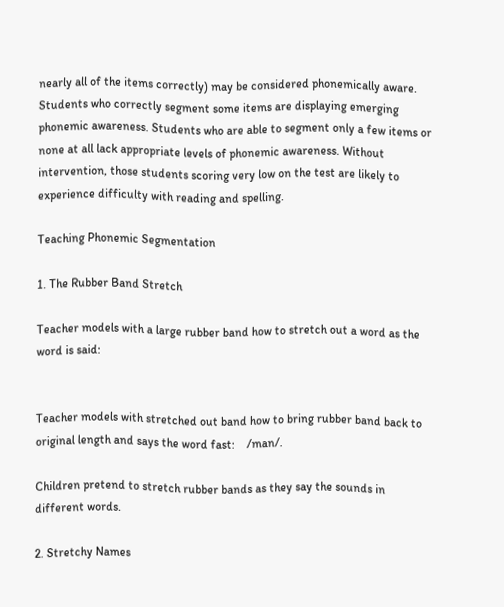nearly all of the items correctly) may be considered phonemically aware. Students who correctly segment some items are displaying emerging phonemic awareness. Students who are able to segment only a few items or none at all lack appropriate levels of phonemic awareness. Without intervention, those students scoring very low on the test are likely to experience difficulty with reading and spelling.

Teaching Phonemic Segmentation

1. The Rubber Band Stretch

Teacher models with a large rubber band how to stretch out a word as the word is said:


Teacher models with stretched out band how to bring rubber band back to original length and says the word fast:    /man/.

Children pretend to stretch rubber bands as they say the sounds in different words.

2. Stretchy Names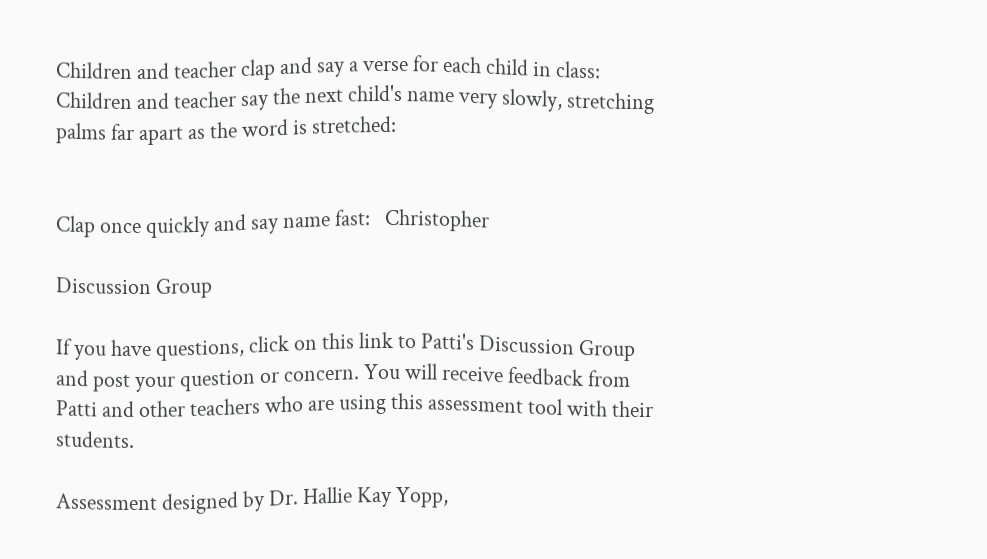Children and teacher clap and say a verse for each child in class:
Children and teacher say the next child's name very slowly, stretching palms far apart as the word is stretched:


Clap once quickly and say name fast:   Christopher

Discussion Group

If you have questions, click on this link to Patti's Discussion Group and post your question or concern. You will receive feedback from Patti and other teachers who are using this assessment tool with their students.

Assessment designed by Dr. Hallie Kay Yopp,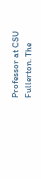Professor at CSU Fullerton. The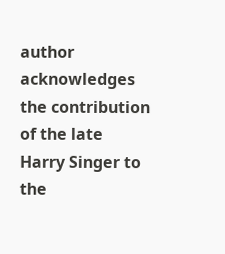author acknowledges the contribution of the late Harry Singer to the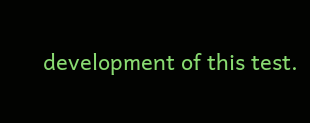development of this test.